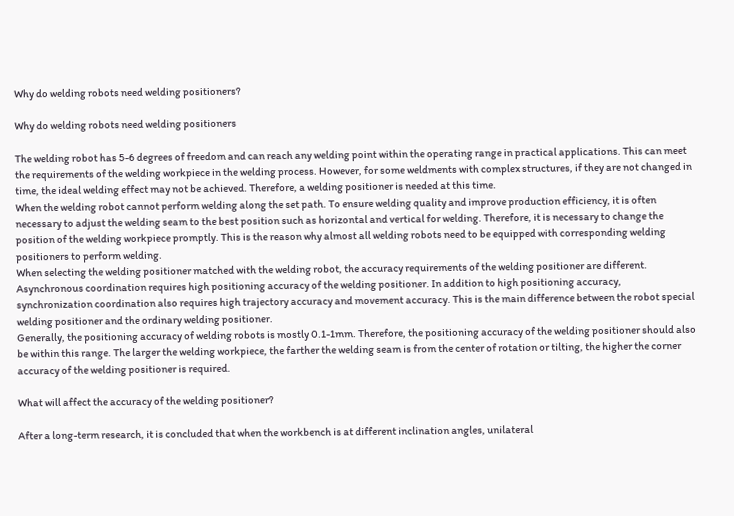Why do welding robots need welding positioners?

Why do welding robots need welding positioners

The welding robot has 5-6 degrees of freedom and can reach any welding point within the operating range in practical applications. This can meet the requirements of the welding workpiece in the welding process. However, for some weldments with complex structures, if they are not changed in time, the ideal welding effect may not be achieved. Therefore, a welding positioner is needed at this time.
When the welding robot cannot perform welding along the set path. To ensure welding quality and improve production efficiency, it is often necessary to adjust the welding seam to the best position such as horizontal and vertical for welding. Therefore, it is necessary to change the position of the welding workpiece promptly. This is the reason why almost all welding robots need to be equipped with corresponding welding positioners to perform welding.
When selecting the welding positioner matched with the welding robot, the accuracy requirements of the welding positioner are different. Asynchronous coordination requires high positioning accuracy of the welding positioner. In addition to high positioning accuracy, synchronization coordination also requires high trajectory accuracy and movement accuracy. This is the main difference between the robot special welding positioner and the ordinary welding positioner.
Generally, the positioning accuracy of welding robots is mostly 0.1-1mm. Therefore, the positioning accuracy of the welding positioner should also be within this range. The larger the welding workpiece, the farther the welding seam is from the center of rotation or tilting, the higher the corner accuracy of the welding positioner is required.

What will affect the accuracy of the welding positioner?

After a long-term research, it is concluded that when the workbench is at different inclination angles, unilateral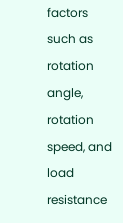factors such as rotation angle, rotation speed, and load resistance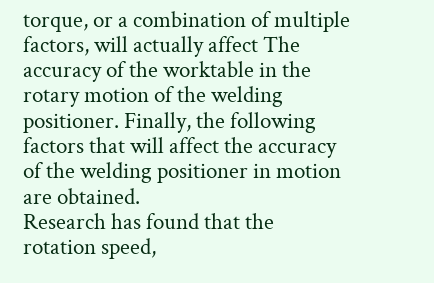torque, or a combination of multiple factors, will actually affect The accuracy of the worktable in the rotary motion of the welding positioner. Finally, the following factors that will affect the accuracy of the welding positioner in motion are obtained.
Research has found that the rotation speed,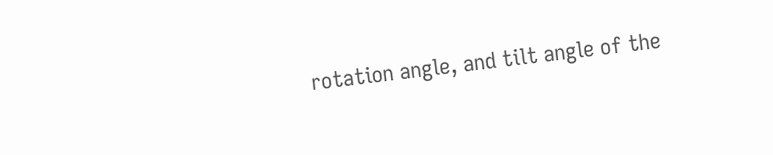rotation angle, and tilt angle of the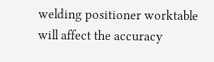welding positioner worktable will affect the accuracy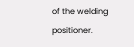of the welding positioner.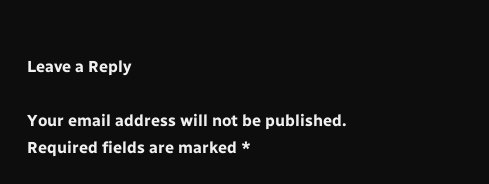Leave a Reply

Your email address will not be published. Required fields are marked *